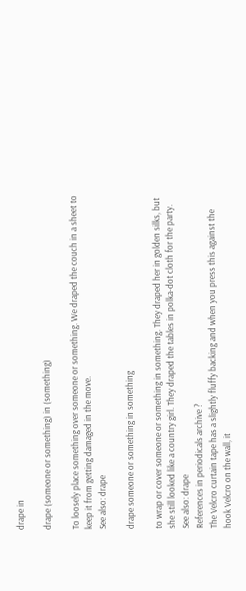drape in

drape (someone or something) in (something)

To loosely place something over someone or something. We draped the couch in a sheet to keep it from getting damaged in the move.
See also: drape

drape someone or something in something

to wrap or cover someone or something in something. They draped her in golden silks, but she still looked like a country girl. They draped the tables in polka-dot cloth for the party.
See also: drape
References in periodicals archive ?
The Velcro curtain tape has a slightly fluffy backing and when you press this against the hook Velcro on the wall, it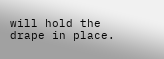will hold the drape in place.